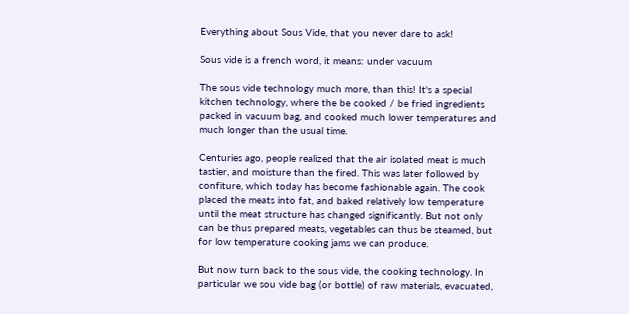Everything about Sous Vide, that you never dare to ask!

Sous vide is a french word, it means: under vacuum

The sous vide technology much more, than this! It's a special kitchen technology, where the be cooked / be fried ingredients packed in vacuum bag, and cooked much lower temperatures and much longer than the usual time.

Centuries ago, people realized that the air isolated meat is much tastier, and moisture than the fired. This was later followed by confiture, which today has become fashionable again. The cook placed the meats into fat, and baked relatively low temperature until the meat structure has changed significantly. But not only can be thus prepared meats, vegetables can thus be steamed, but for low temperature cooking jams we can produce.

But now turn back to the sous vide, the cooking technology. In particular we sou vide bag (or bottle) of raw materials, evacuated,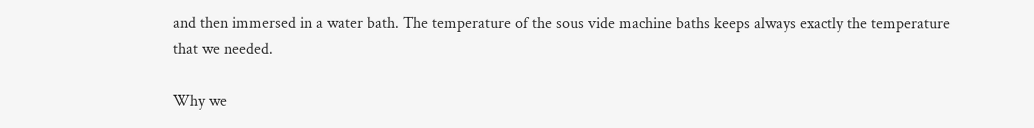and then immersed in a water bath. The temperature of the sous vide machine baths keeps always exactly the temperature that we needed.

Why we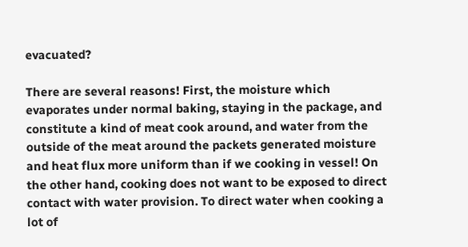evacuated?

There are several reasons! First, the moisture which evaporates under normal baking, staying in the package, and constitute a kind of meat cook around, and water from the outside of the meat around the packets generated moisture and heat flux more uniform than if we cooking in vessel! On the other hand, cooking does not want to be exposed to direct contact with water provision. To direct water when cooking a lot of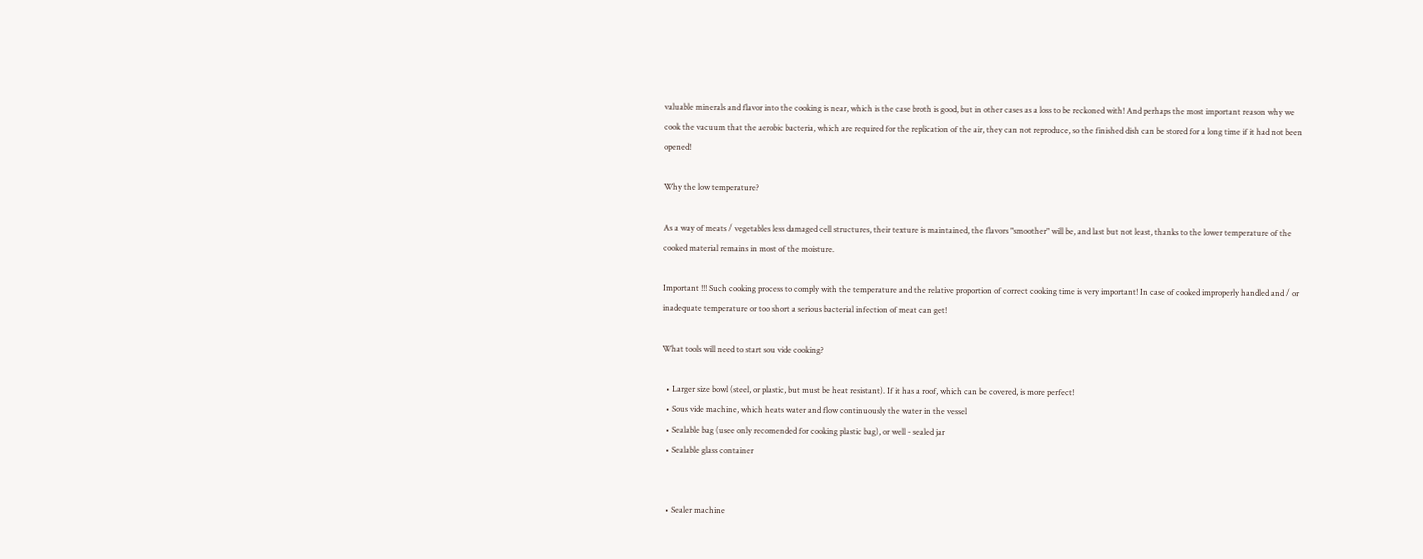valuable minerals and flavor into the cooking is near, which is the case broth is good, but in other cases as a loss to be reckoned with! And perhaps the most important reason why we cook the vacuum that the aerobic bacteria, which are required for the replication of the air, they can not reproduce, so the finished dish can be stored for a long time if it had not been opened!

Why the low temperature?

As a way of meats / vegetables less damaged cell structures, their texture is maintained, the flavors "smoother" will be, and last but not least, thanks to the lower temperature of the cooked material remains in most of the moisture.

Important !!! Such cooking process to comply with the temperature and the relative proportion of correct cooking time is very important! In case of cooked improperly handled and / or inadequate temperature or too short a serious bacterial infection of meat can get!

What tools will need to start sou vide cooking?

  • Larger size bowl (steel, or plastic, but must be heat resistant). If it has a roof, which can be covered, is more perfect!
  • Sous vide machine, which heats water and flow continuously the water in the vessel
  • Sealable bag (usee only recomended for cooking plastic bag), or well - sealed jar
  • Sealable glass container


  • Sealer machine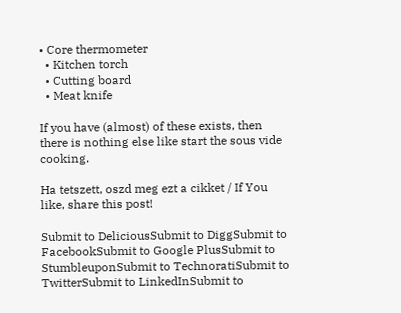• Core thermometer
  • Kitchen torch
  • Cutting board
  • Meat knife

If you have (almost) of these exists, then there is nothing else like start the sous vide cooking.

Ha tetszett, oszd meg ezt a cikket / If You like, share this post!

Submit to DeliciousSubmit to DiggSubmit to FacebookSubmit to Google PlusSubmit to StumbleuponSubmit to TechnoratiSubmit to TwitterSubmit to LinkedInSubmit to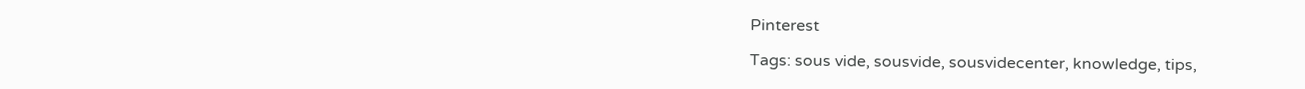Pinterest

Tags: sous vide, sousvide, sousvidecenter, knowledge, tips,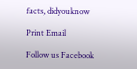facts, didyouknow

Print Email

Follow us Facebook